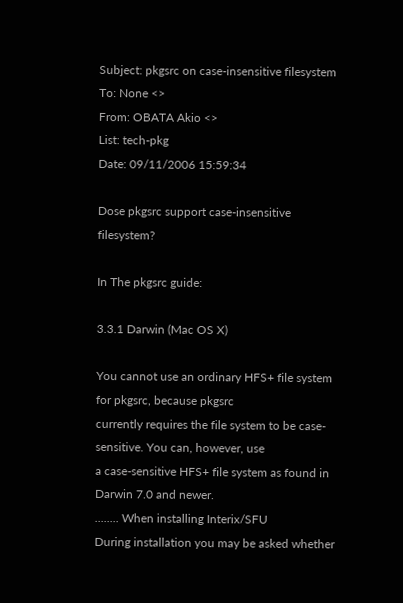Subject: pkgsrc on case-insensitive filesystem
To: None <>
From: OBATA Akio <>
List: tech-pkg
Date: 09/11/2006 15:59:34

Dose pkgsrc support case-insensitive filesystem?

In The pkgsrc guide:

3.3.1 Darwin (Mac OS X)

You cannot use an ordinary HFS+ file system for pkgsrc, because pkgsrc
currently requires the file system to be case-sensitive. You can, however, use
a case-sensitive HFS+ file system as found in Darwin 7.0 and newer.
........ When installing Interix/SFU
During installation you may be asked whether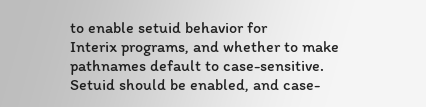to enable setuid behavior for
Interix programs, and whether to make pathnames default to case-sensitive.
Setuid should be enabled, and case-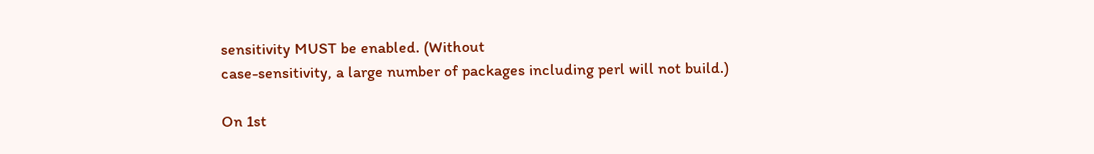sensitivity MUST be enabled. (Without
case-sensitivity, a large number of packages including perl will not build.)

On 1st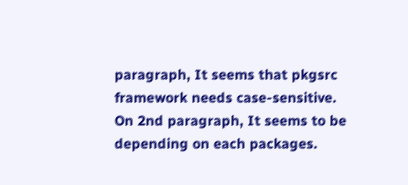paragraph, It seems that pkgsrc framework needs case-sensitive.
On 2nd paragraph, It seems to be depending on each packages.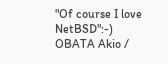"Of course I love NetBSD":-)
OBATA Akio /